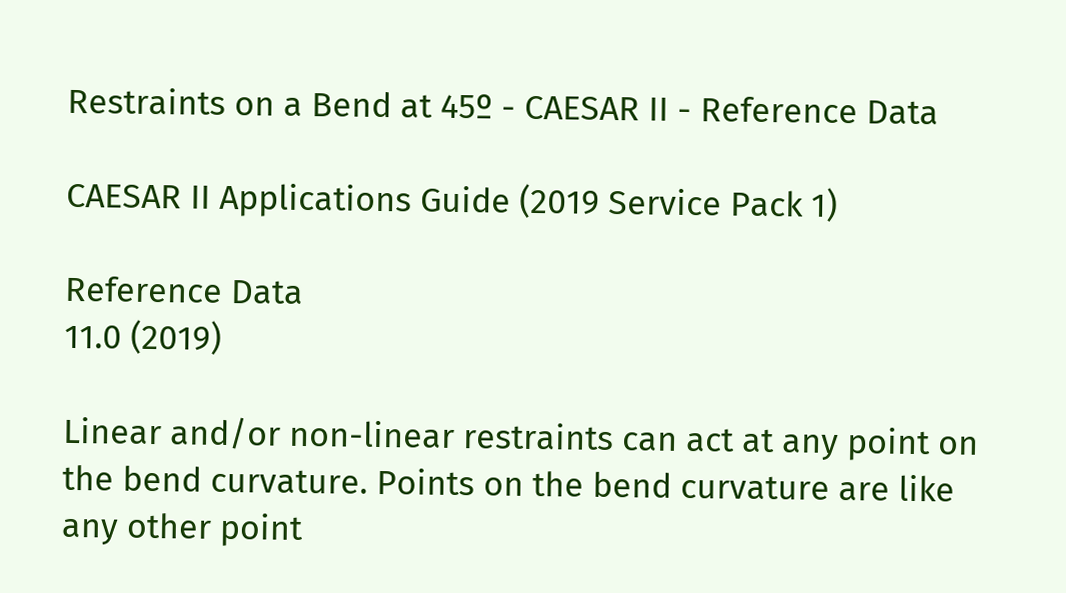Restraints on a Bend at 45º - CAESAR II - Reference Data

CAESAR II Applications Guide (2019 Service Pack 1)

Reference Data
11.0 (2019)

Linear and/or non-linear restraints can act at any point on the bend curvature. Points on the bend curvature are like any other point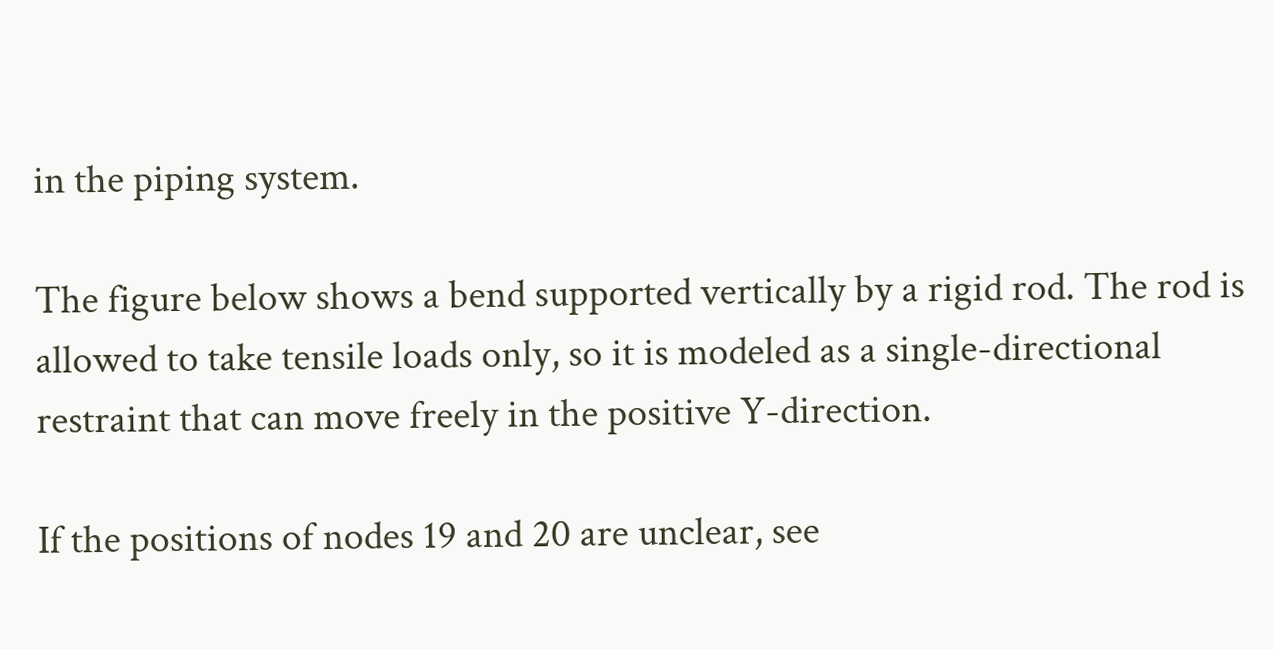in the piping system.

The figure below shows a bend supported vertically by a rigid rod. The rod is allowed to take tensile loads only, so it is modeled as a single-directional restraint that can move freely in the positive Y-direction.

If the positions of nodes 19 and 20 are unclear, see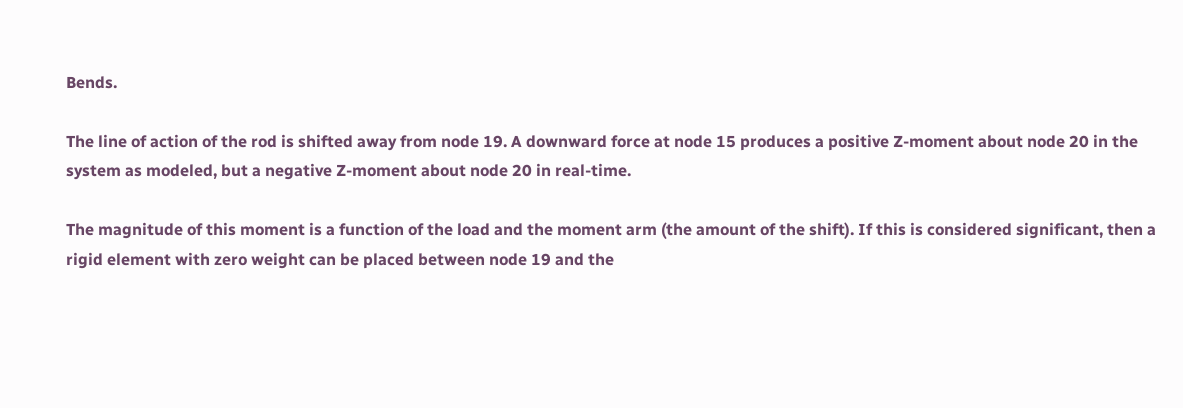Bends.

The line of action of the rod is shifted away from node 19. A downward force at node 15 produces a positive Z-moment about node 20 in the system as modeled, but a negative Z-moment about node 20 in real-time.

The magnitude of this moment is a function of the load and the moment arm (the amount of the shift). If this is considered significant, then a rigid element with zero weight can be placed between node 19 and the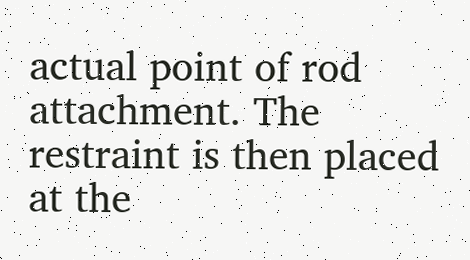actual point of rod attachment. The restraint is then placed at the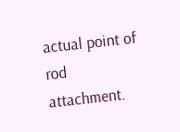actual point of rod attachment.